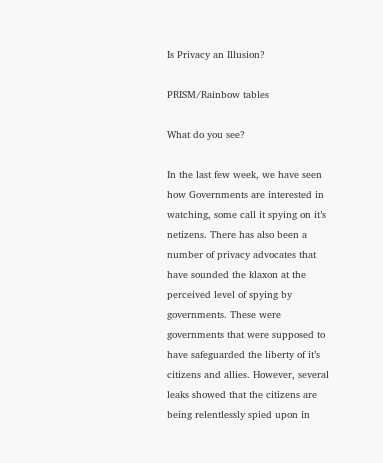Is Privacy an Illusion?

PRISM/Rainbow tables

What do you see?

In the last few week, we have seen how Governments are interested in watching, some call it spying on it’s netizens. There has also been a number of privacy advocates that have sounded the klaxon at the perceived level of spying by governments. These were governments that were supposed to have safeguarded the liberty of it’s citizens and allies. However, several leaks showed that the citizens are being relentlessly spied upon in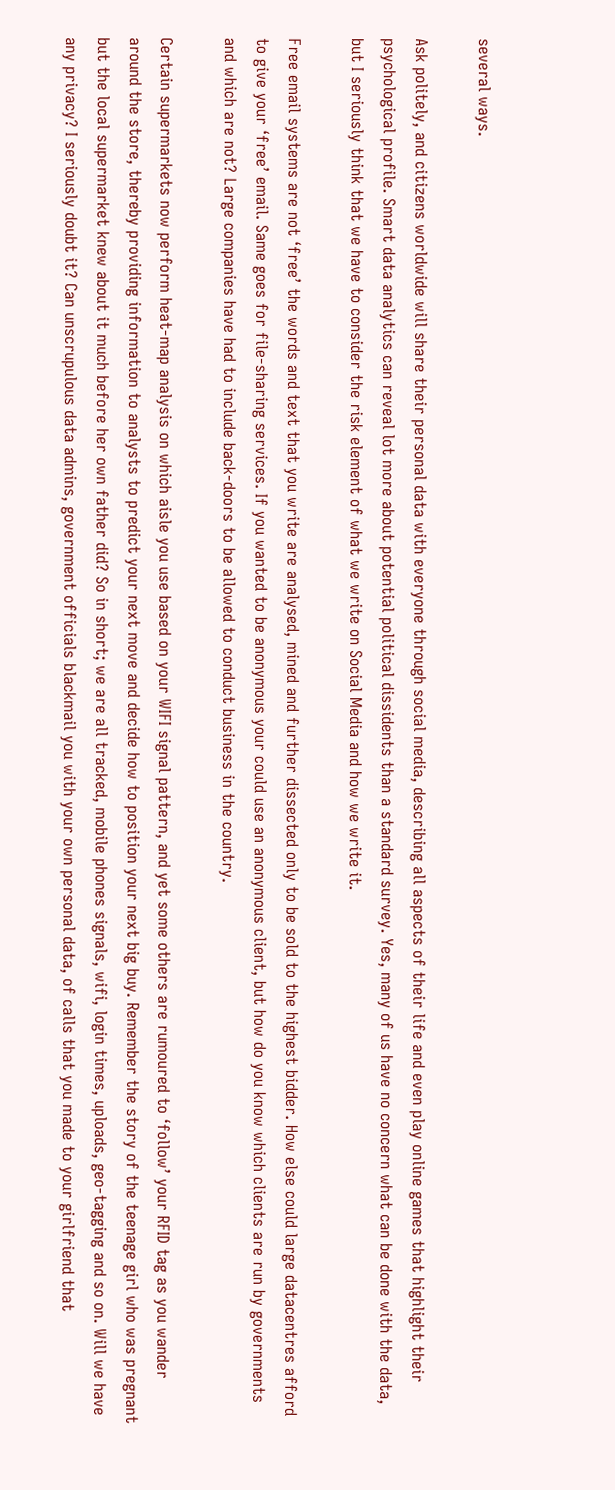several ways.

Ask politely, and citizens worldwide will share their personal data with everyone through social media, describing all aspects of their life and even play online games that highlight their psychological profile. Smart data analytics can reveal lot more about potential political dissidents than a standard survey. Yes, many of us have no concern what can be done with the data, but I seriously think that we have to consider the risk element of what we write on Social Media and how we write it.

Free email systems are not ‘free’ the words and text that you write are analysed, mined and further dissected only to be sold to the highest bidder. How else could large datacentres afford to give your ‘free’ email. Same goes for file-sharing services. If you wanted to be anonymous your could use an anonymous client, but how do you know which clients are run by governments and which are not? Large companies have had to include back-doors to be allowed to conduct business in the country.

Certain supermarkets now perform heat-map analysis on which aisle you use based on your WIFI signal pattern, and yet some others are rumoured to ‘follow’ your RFID tag as you wander around the store, thereby providing information to analysts to predict your next move and decide how to position your next big buy. Remember the story of the teenage girl who was pregnant but the local supermarket knew about it much before her own father did? So in short; we are all tracked, mobile phones signals, wifi, login times, uploads, geo-tagging and so on. Will we have any privacy? I seriously doubt it? Can unscrupulous data admins, government officials blackmail you with your own personal data, of calls that you made to your girlfriend that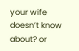your wife doesn’t know about? or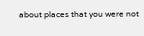about places that you were not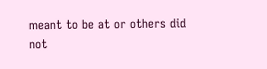meant to be at or others did not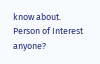know about.
Person of Interest anyone?